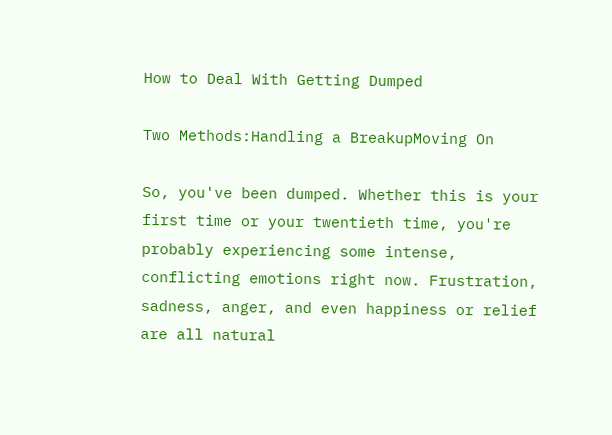How to Deal With Getting Dumped

Two Methods:Handling a BreakupMoving On

So, you've been dumped. Whether this is your first time or your twentieth time, you're probably experiencing some intense, conflicting emotions right now. Frustration, sadness, anger, and even happiness or relief are all natural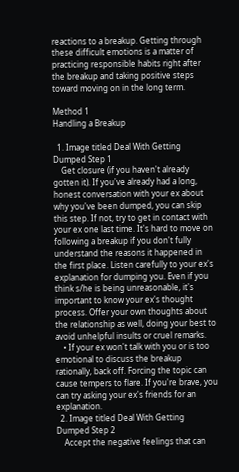reactions to a breakup. Getting through these difficult emotions is a matter of practicing responsible habits right after the breakup and taking positive steps toward moving on in the long term.

Method 1
Handling a Breakup

  1. Image titled Deal With Getting Dumped Step 1
    Get closure (if you haven't already gotten it). If you've already had a long, honest conversation with your ex about why you've been dumped, you can skip this step. If not, try to get in contact with your ex one last time. It's hard to move on following a breakup if you don't fully understand the reasons it happened in the first place. Listen carefully to your ex's explanation for dumping you. Even if you think s/he is being unreasonable, it's important to know your ex's thought process. Offer your own thoughts about the relationship as well, doing your best to avoid unhelpful insults or cruel remarks.
    • If your ex won't talk with you or is too emotional to discuss the breakup rationally, back off. Forcing the topic can cause tempers to flare. If you're brave, you can try asking your ex's friends for an explanation.
  2. Image titled Deal With Getting Dumped Step 2
    Accept the negative feelings that can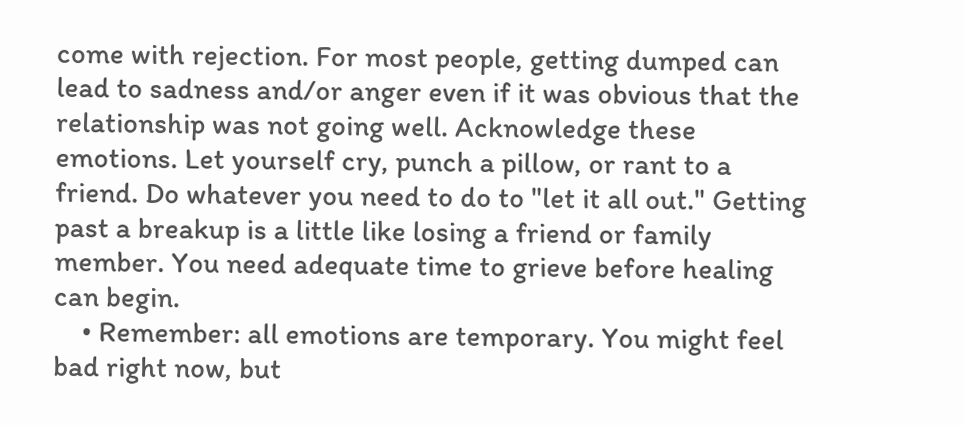come with rejection. For most people, getting dumped can lead to sadness and/or anger even if it was obvious that the relationship was not going well. Acknowledge these emotions. Let yourself cry, punch a pillow, or rant to a friend. Do whatever you need to do to "let it all out." Getting past a breakup is a little like losing a friend or family member. You need adequate time to grieve before healing can begin.
    • Remember: all emotions are temporary. You might feel bad right now, but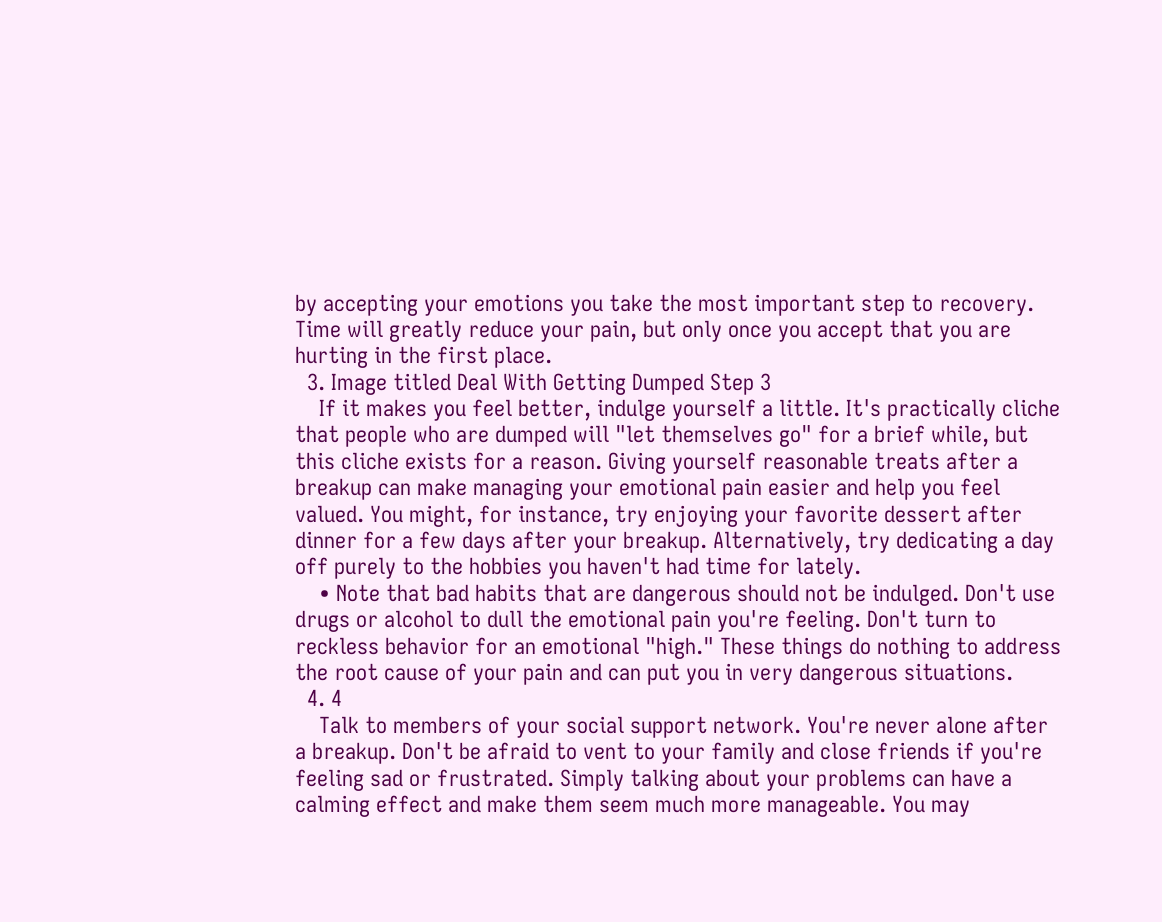by accepting your emotions you take the most important step to recovery. Time will greatly reduce your pain, but only once you accept that you are hurting in the first place.
  3. Image titled Deal With Getting Dumped Step 3
    If it makes you feel better, indulge yourself a little. It's practically cliche that people who are dumped will "let themselves go" for a brief while, but this cliche exists for a reason. Giving yourself reasonable treats after a breakup can make managing your emotional pain easier and help you feel valued. You might, for instance, try enjoying your favorite dessert after dinner for a few days after your breakup. Alternatively, try dedicating a day off purely to the hobbies you haven't had time for lately.
    • Note that bad habits that are dangerous should not be indulged. Don't use drugs or alcohol to dull the emotional pain you're feeling. Don't turn to reckless behavior for an emotional "high." These things do nothing to address the root cause of your pain and can put you in very dangerous situations.
  4. 4
    Talk to members of your social support network. You're never alone after a breakup. Don't be afraid to vent to your family and close friends if you're feeling sad or frustrated. Simply talking about your problems can have a calming effect and make them seem much more manageable. You may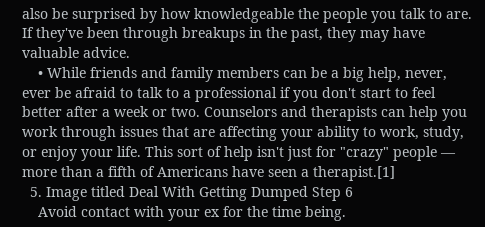also be surprised by how knowledgeable the people you talk to are. If they've been through breakups in the past, they may have valuable advice.
    • While friends and family members can be a big help, never, ever be afraid to talk to a professional if you don't start to feel better after a week or two. Counselors and therapists can help you work through issues that are affecting your ability to work, study, or enjoy your life. This sort of help isn't just for "crazy" people — more than a fifth of Americans have seen a therapist.[1]
  5. Image titled Deal With Getting Dumped Step 6
    Avoid contact with your ex for the time being.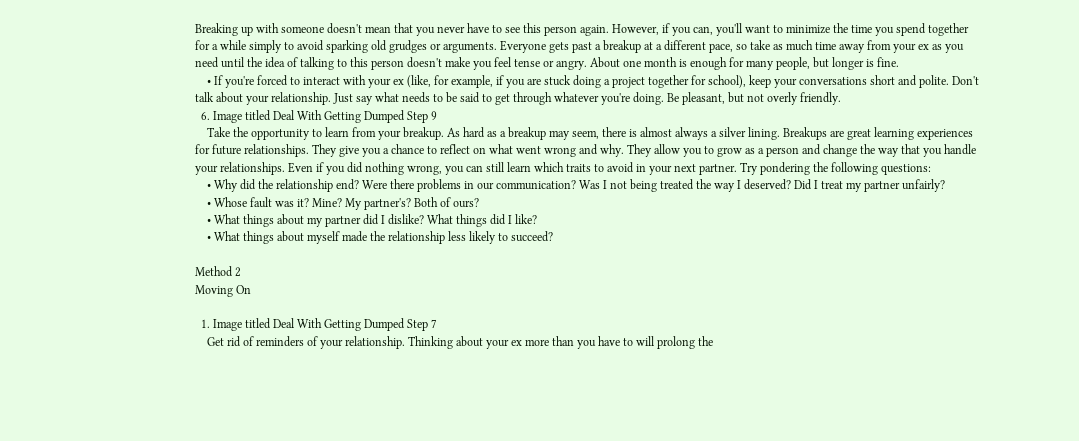Breaking up with someone doesn't mean that you never have to see this person again. However, if you can, you'll want to minimize the time you spend together for a while simply to avoid sparking old grudges or arguments. Everyone gets past a breakup at a different pace, so take as much time away from your ex as you need until the idea of talking to this person doesn't make you feel tense or angry. About one month is enough for many people, but longer is fine.
    • If you're forced to interact with your ex (like, for example, if you are stuck doing a project together for school), keep your conversations short and polite. Don't talk about your relationship. Just say what needs to be said to get through whatever you're doing. Be pleasant, but not overly friendly.
  6. Image titled Deal With Getting Dumped Step 9
    Take the opportunity to learn from your breakup. As hard as a breakup may seem, there is almost always a silver lining. Breakups are great learning experiences for future relationships. They give you a chance to reflect on what went wrong and why. They allow you to grow as a person and change the way that you handle your relationships. Even if you did nothing wrong, you can still learn which traits to avoid in your next partner. Try pondering the following questions:
    • Why did the relationship end? Were there problems in our communication? Was I not being treated the way I deserved? Did I treat my partner unfairly?
    • Whose fault was it? Mine? My partner's? Both of ours?
    • What things about my partner did I dislike? What things did I like?
    • What things about myself made the relationship less likely to succeed?

Method 2
Moving On

  1. Image titled Deal With Getting Dumped Step 7
    Get rid of reminders of your relationship. Thinking about your ex more than you have to will prolong the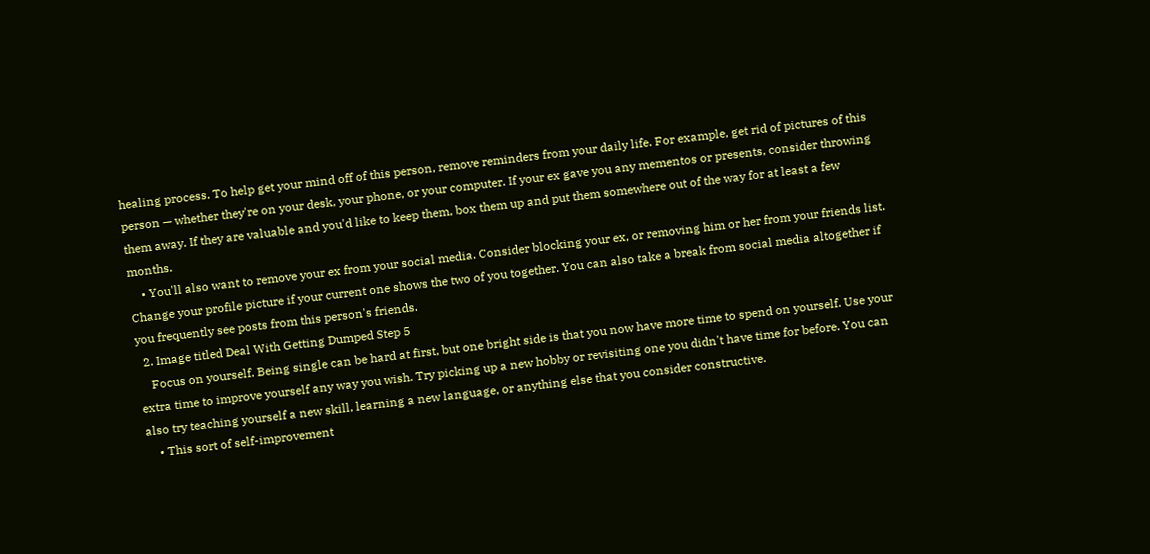healing process. To help get your mind off of this person, remove reminders from your daily life. For example, get rid of pictures of this person — whether they're on your desk, your phone, or your computer. If your ex gave you any mementos or presents, consider throwing them away. If they are valuable and you'd like to keep them, box them up and put them somewhere out of the way for at least a few months.
    • You'll also want to remove your ex from your social media. Consider blocking your ex, or removing him or her from your friends list. Change your profile picture if your current one shows the two of you together. You can also take a break from social media altogether if you frequently see posts from this person's friends.
  2. Image titled Deal With Getting Dumped Step 5
    Focus on yourself. Being single can be hard at first, but one bright side is that you now have more time to spend on yourself. Use your extra time to improve yourself any way you wish. Try picking up a new hobby or revisiting one you didn't have time for before. You can also try teaching yourself a new skill, learning a new language, or anything else that you consider constructive.
    • This sort of self-improvement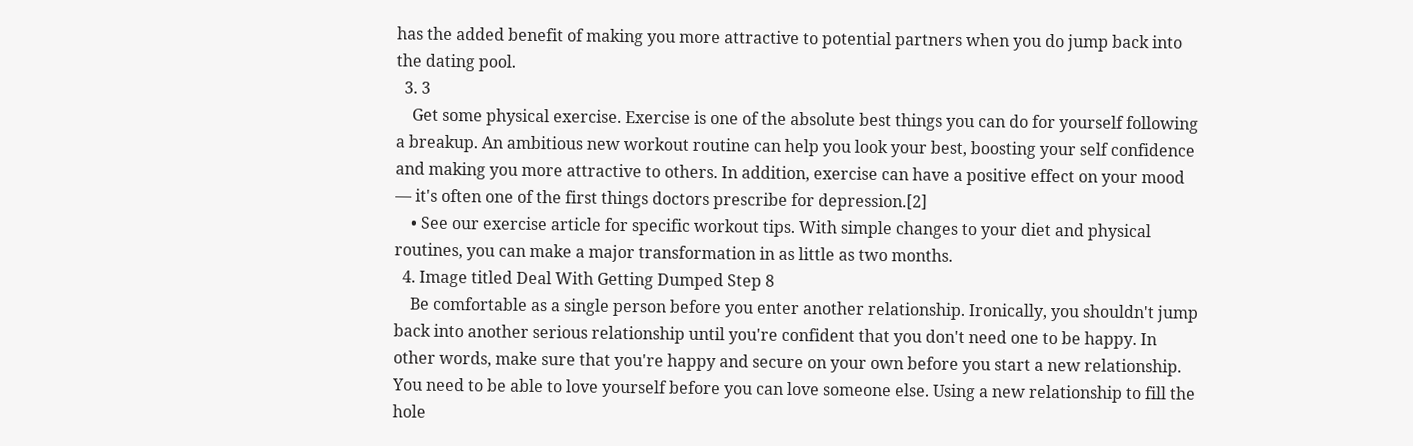has the added benefit of making you more attractive to potential partners when you do jump back into the dating pool.
  3. 3
    Get some physical exercise. Exercise is one of the absolute best things you can do for yourself following a breakup. An ambitious new workout routine can help you look your best, boosting your self confidence and making you more attractive to others. In addition, exercise can have a positive effect on your mood — it's often one of the first things doctors prescribe for depression.[2]
    • See our exercise article for specific workout tips. With simple changes to your diet and physical routines, you can make a major transformation in as little as two months.
  4. Image titled Deal With Getting Dumped Step 8
    Be comfortable as a single person before you enter another relationship. Ironically, you shouldn't jump back into another serious relationship until you're confident that you don't need one to be happy. In other words, make sure that you're happy and secure on your own before you start a new relationship. You need to be able to love yourself before you can love someone else. Using a new relationship to fill the hole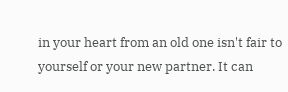in your heart from an old one isn't fair to yourself or your new partner. It can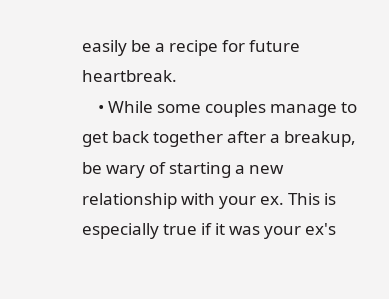easily be a recipe for future heartbreak.
    • While some couples manage to get back together after a breakup, be wary of starting a new relationship with your ex. This is especially true if it was your ex's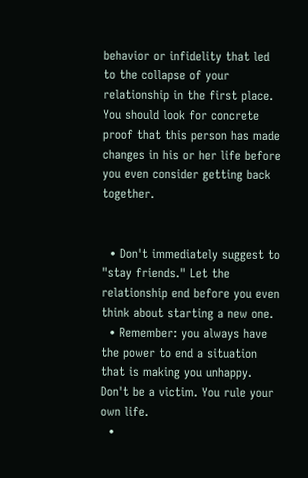behavior or infidelity that led to the collapse of your relationship in the first place. You should look for concrete proof that this person has made changes in his or her life before you even consider getting back together.


  • Don't immediately suggest to "stay friends." Let the relationship end before you even think about starting a new one.
  • Remember: you always have the power to end a situation that is making you unhappy. Don't be a victim. You rule your own life.
  •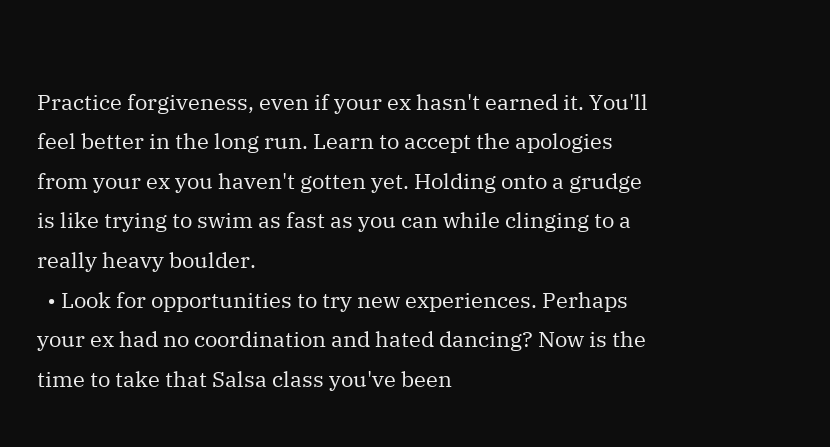Practice forgiveness, even if your ex hasn't earned it. You'll feel better in the long run. Learn to accept the apologies from your ex you haven't gotten yet. Holding onto a grudge is like trying to swim as fast as you can while clinging to a really heavy boulder.
  • Look for opportunities to try new experiences. Perhaps your ex had no coordination and hated dancing? Now is the time to take that Salsa class you've been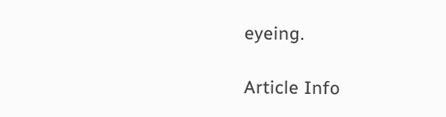eyeing.

Article Info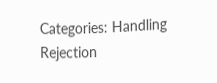Categories: Handling Rejection